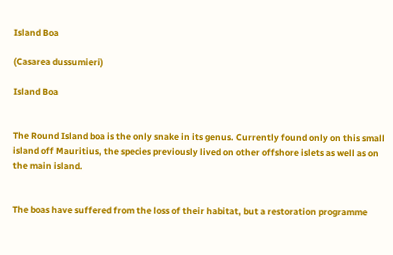Island Boa

(Casarea dussumieri)

Island Boa


The Round Island boa is the only snake in its genus. Currently found only on this small island off Mauritius, the species previously lived on other offshore islets as well as on the main island.


The boas have suffered from the loss of their habitat, but a restoration programme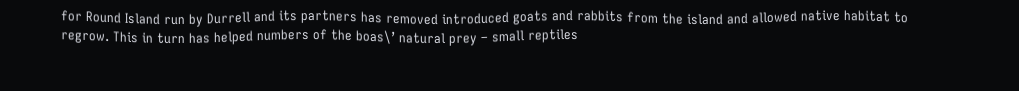for Round Island run by Durrell and its partners has removed introduced goats and rabbits from the island and allowed native habitat to regrow. This in turn has helped numbers of the boas\’ natural prey – small reptiles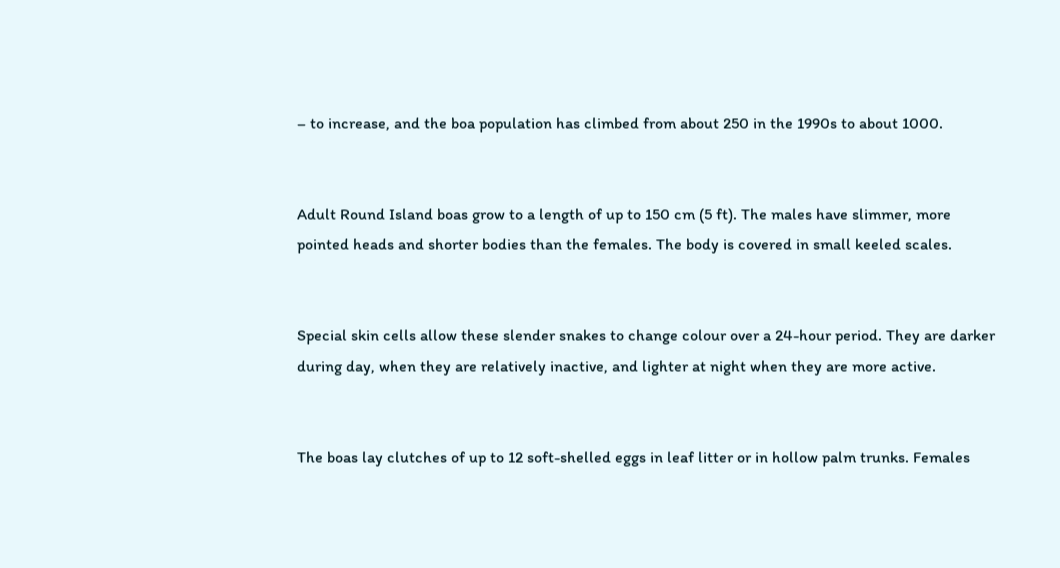– to increase, and the boa population has climbed from about 250 in the 1990s to about 1000.


Adult Round Island boas grow to a length of up to 150 cm (5 ft). The males have slimmer, more pointed heads and shorter bodies than the females. The body is covered in small keeled scales.


Special skin cells allow these slender snakes to change colour over a 24-hour period. They are darker during day, when they are relatively inactive, and lighter at night when they are more active.


The boas lay clutches of up to 12 soft-shelled eggs in leaf litter or in hollow palm trunks. Females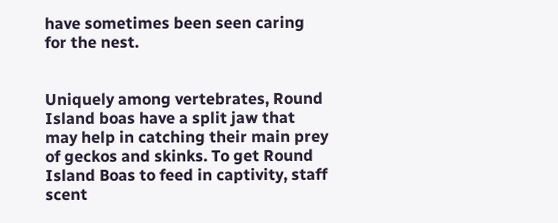have sometimes been seen caring for the nest.


Uniquely among vertebrates, Round Island boas have a split jaw that may help in catching their main prey of geckos and skinks. To get Round Island Boas to feed in captivity, staff scent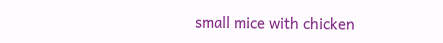small mice with chicken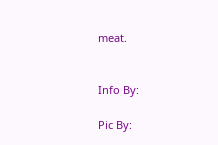meat.


Info By:

Pic By: